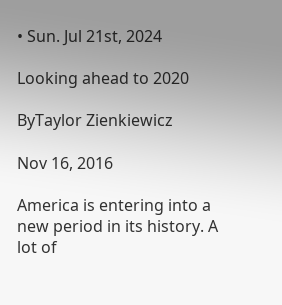• Sun. Jul 21st, 2024

Looking ahead to 2020

ByTaylor Zienkiewicz

Nov 16, 2016

America is entering into a new period in its history. A lot of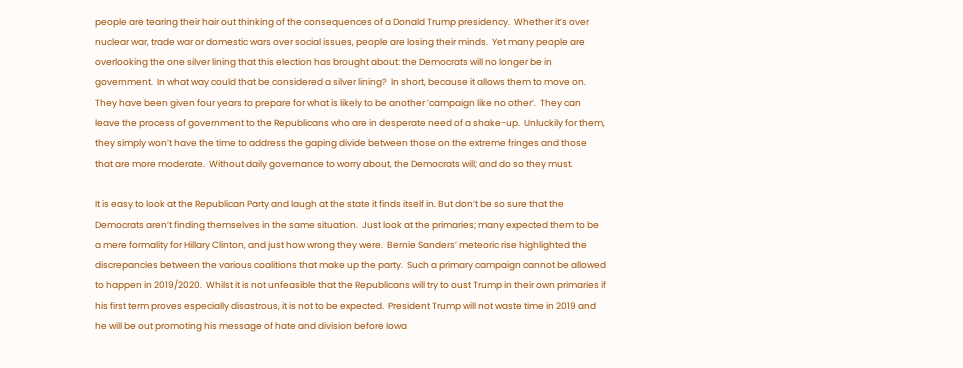people are tearing their hair out thinking of the consequences of a Donald Trump presidency.  Whether it’s over nuclear war, trade war or domestic wars over social issues, people are losing their minds.  Yet many people are overlooking the one silver lining that this election has brought about: the Democrats will no longer be in government.  In what way could that be considered a silver lining?  In short, because it allows them to move on.  They have been given four years to prepare for what is likely to be another ‘campaign like no other’.  They can leave the process of government to the Republicans who are in desperate need of a shake-up.  Unluckily for them, they simply won’t have the time to address the gaping divide between those on the extreme fringes and those that are more moderate.  Without daily governance to worry about, the Democrats will; and do so they must.

It is easy to look at the Republican Party and laugh at the state it finds itself in. But don’t be so sure that the Democrats aren’t finding themselves in the same situation.  Just look at the primaries; many expected them to be a mere formality for Hillary Clinton, and just how wrong they were.  Bernie Sanders’ meteoric rise highlighted the discrepancies between the various coalitions that make up the party.  Such a primary campaign cannot be allowed to happen in 2019/2020.  Whilst it is not unfeasible that the Republicans will try to oust Trump in their own primaries if his first term proves especially disastrous, it is not to be expected.  President Trump will not waste time in 2019 and he will be out promoting his message of hate and division before Iowa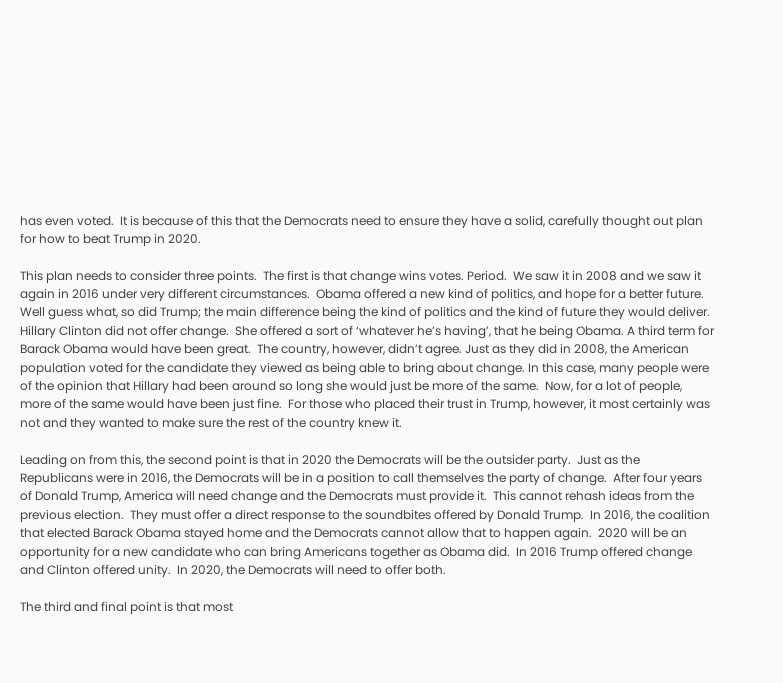has even voted.  It is because of this that the Democrats need to ensure they have a solid, carefully thought out plan for how to beat Trump in 2020.

This plan needs to consider three points.  The first is that change wins votes. Period.  We saw it in 2008 and we saw it again in 2016 under very different circumstances.  Obama offered a new kind of politics, and hope for a better future. Well guess what, so did Trump; the main difference being the kind of politics and the kind of future they would deliver.  Hillary Clinton did not offer change.  She offered a sort of ‘whatever he’s having’, that he being Obama. A third term for Barack Obama would have been great.  The country, however, didn’t agree. Just as they did in 2008, the American population voted for the candidate they viewed as being able to bring about change. In this case, many people were of the opinion that Hillary had been around so long she would just be more of the same.  Now, for a lot of people, more of the same would have been just fine.  For those who placed their trust in Trump, however, it most certainly was not and they wanted to make sure the rest of the country knew it.

Leading on from this, the second point is that in 2020 the Democrats will be the outsider party.  Just as the Republicans were in 2016, the Democrats will be in a position to call themselves the party of change.  After four years of Donald Trump, America will need change and the Democrats must provide it.  This cannot rehash ideas from the previous election.  They must offer a direct response to the soundbites offered by Donald Trump.  In 2016, the coalition that elected Barack Obama stayed home and the Democrats cannot allow that to happen again.  2020 will be an opportunity for a new candidate who can bring Americans together as Obama did.  In 2016 Trump offered change and Clinton offered unity.  In 2020, the Democrats will need to offer both.

The third and final point is that most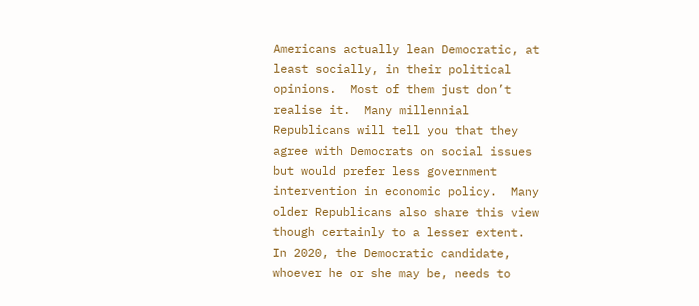Americans actually lean Democratic, at least socially, in their political opinions.  Most of them just don’t realise it.  Many millennial Republicans will tell you that they agree with Democrats on social issues but would prefer less government intervention in economic policy.  Many older Republicans also share this view though certainly to a lesser extent.  In 2020, the Democratic candidate, whoever he or she may be, needs to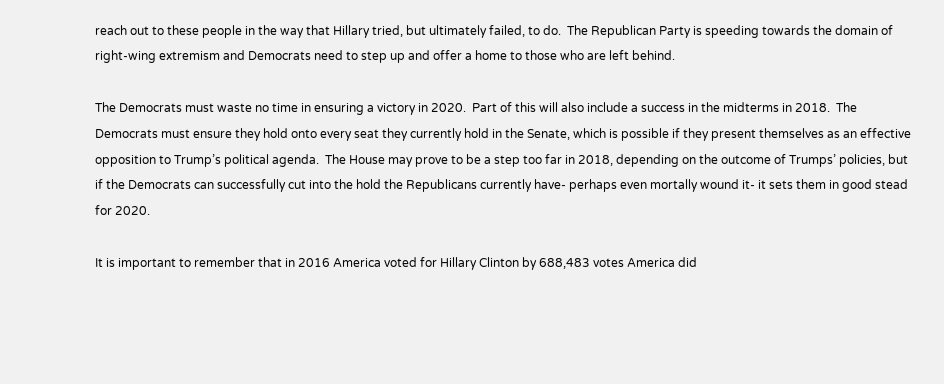reach out to these people in the way that Hillary tried, but ultimately failed, to do.  The Republican Party is speeding towards the domain of right-wing extremism and Democrats need to step up and offer a home to those who are left behind.

The Democrats must waste no time in ensuring a victory in 2020.  Part of this will also include a success in the midterms in 2018.  The Democrats must ensure they hold onto every seat they currently hold in the Senate, which is possible if they present themselves as an effective opposition to Trump’s political agenda.  The House may prove to be a step too far in 2018, depending on the outcome of Trumps’ policies, but if the Democrats can successfully cut into the hold the Republicans currently have- perhaps even mortally wound it- it sets them in good stead for 2020.

It is important to remember that in 2016 America voted for Hillary Clinton by 688,483 votes America did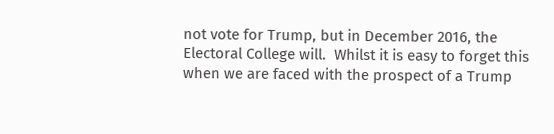not vote for Trump, but in December 2016, the Electoral College will.  Whilst it is easy to forget this when we are faced with the prospect of a Trump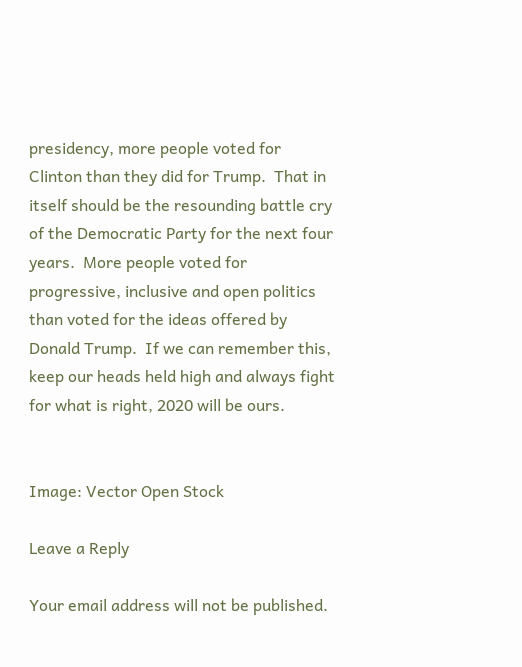presidency, more people voted for Clinton than they did for Trump.  That in itself should be the resounding battle cry of the Democratic Party for the next four years.  More people voted for progressive, inclusive and open politics than voted for the ideas offered by Donald Trump.  If we can remember this, keep our heads held high and always fight for what is right, 2020 will be ours.


Image: Vector Open Stock

Leave a Reply

Your email address will not be published.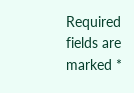Required fields are marked *